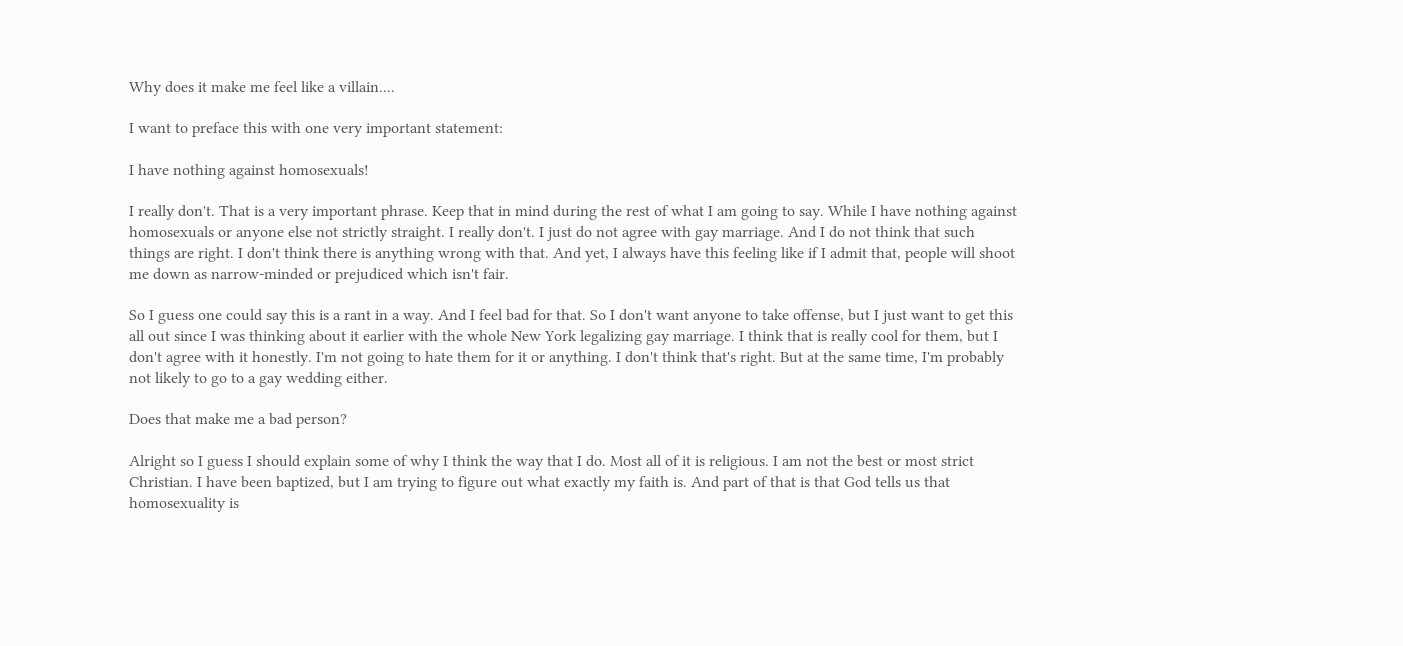Why does it make me feel like a villain....

I want to preface this with one very important statement:

I have nothing against homosexuals!

I really don't. That is a very important phrase. Keep that in mind during the rest of what I am going to say. While I have nothing against homosexuals or anyone else not strictly straight. I really don't. I just do not agree with gay marriage. And I do not think that such things are right. I don't think there is anything wrong with that. And yet, I always have this feeling like if I admit that, people will shoot me down as narrow-minded or prejudiced which isn't fair.

So I guess one could say this is a rant in a way. And I feel bad for that. So I don't want anyone to take offense, but I just want to get this all out since I was thinking about it earlier with the whole New York legalizing gay marriage. I think that is really cool for them, but I don't agree with it honestly. I'm not going to hate them for it or anything. I don't think that's right. But at the same time, I'm probably not likely to go to a gay wedding either.

Does that make me a bad person?

Alright so I guess I should explain some of why I think the way that I do. Most all of it is religious. I am not the best or most strict Christian. I have been baptized, but I am trying to figure out what exactly my faith is. And part of that is that God tells us that homosexuality is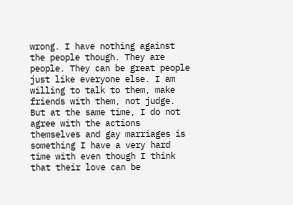wrong. I have nothing against the people though. They are people. They can be great people just like everyone else. I am willing to talk to them, make friends with them, not judge. But at the same time, I do not agree with the actions themselves and gay marriages is something I have a very hard time with even though I think that their love can be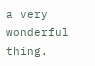a very wonderful thing.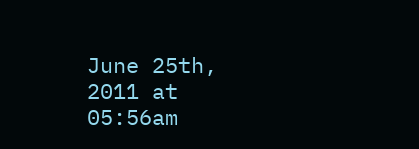June 25th, 2011 at 05:56am